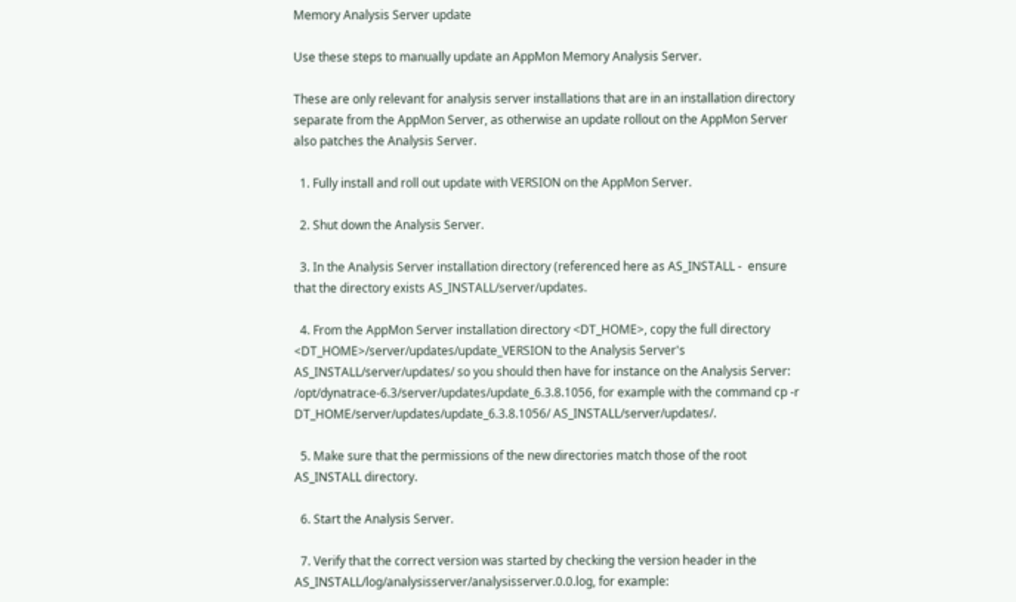Memory Analysis Server update

Use these steps to manually update an AppMon Memory Analysis Server.

These are only relevant for analysis server installations that are in an installation directory separate from the AppMon Server, as otherwise an update rollout on the AppMon Server also patches the Analysis Server.

  1. Fully install and roll out update with VERSION on the AppMon Server.

  2. Shut down the Analysis Server.

  3. In the Analysis Server installation directory (referenced here as AS_INSTALL -  ensure that the directory exists AS_INSTALL/server/updates.

  4. From the AppMon Server installation directory <DT_HOME>, copy the full directory <DT_HOME>/server/updates/update_VERSION to the Analysis Server's AS_INSTALL/server/updates/ so you should then have for instance on the Analysis Server: /opt/dynatrace-6.3/server/updates/update_6.3.8.1056, for example with the command cp -r DT_HOME/server/updates/update_6.3.8.1056/ AS_INSTALL/server/updates/.

  5. Make sure that the permissions of the new directories match those of the root AS_INSTALL directory.

  6. Start the Analysis Server.

  7. Verify that the correct version was started by checking the version header in the AS_INSTALL/log/analysisserver/analysisserver.0.0.log, for example: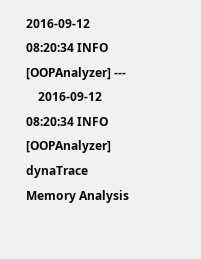2016-09-12 08:20:34 INFO [OOPAnalyzer] ---
    2016-09-12 08:20:34 INFO [OOPAnalyzer]  dynaTrace Memory Analysis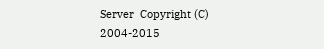Server  Copyright (C) 2004-2015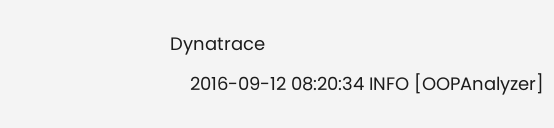Dynatrace
    2016-09-12 08:20:34 INFO [OOPAnalyzer]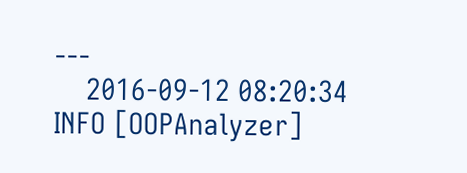---
    2016-09-12 08:20:34 INFO [OOPAnalyzer]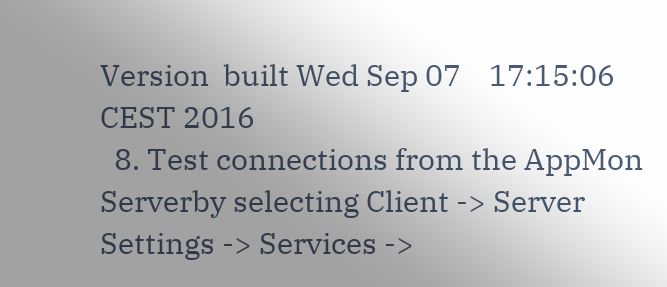Version  built Wed Sep 07    17:15:06 CEST 2016
  8. Test connections from the AppMon Serverby selecting Client -> Server Settings -> Services ->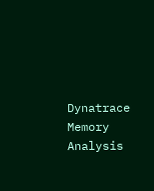Dynatrace Memory Analysis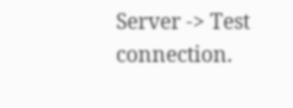Server -> Test connection.